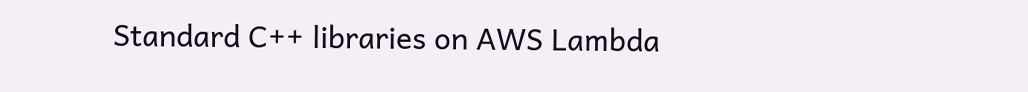Standard C++ libraries on AWS Lambda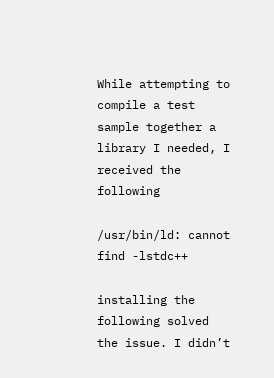While attempting to compile a test sample together a library I needed, I received the following

/usr/bin/ld: cannot find -lstdc++

installing the following solved the issue. I didn’t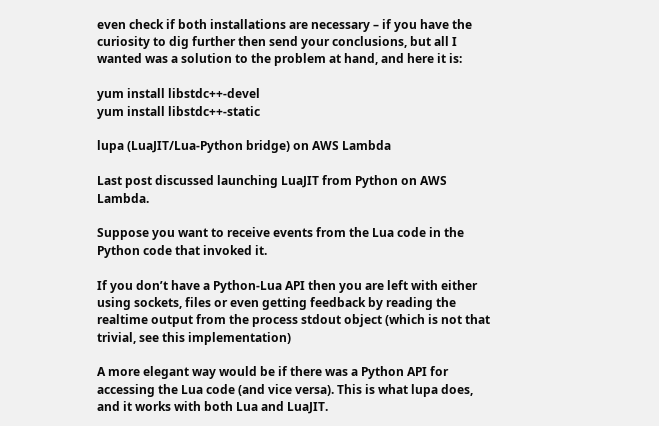even check if both installations are necessary – if you have the curiosity to dig further then send your conclusions, but all I wanted was a solution to the problem at hand, and here it is:

yum install libstdc++-devel
yum install libstdc++-static

lupa (LuaJIT/Lua-Python bridge) on AWS Lambda

Last post discussed launching LuaJIT from Python on AWS Lambda.

Suppose you want to receive events from the Lua code in the Python code that invoked it.

If you don’t have a Python-Lua API then you are left with either using sockets, files or even getting feedback by reading the realtime output from the process stdout object (which is not that trivial, see this implementation)

A more elegant way would be if there was a Python API for accessing the Lua code (and vice versa). This is what lupa does, and it works with both Lua and LuaJIT.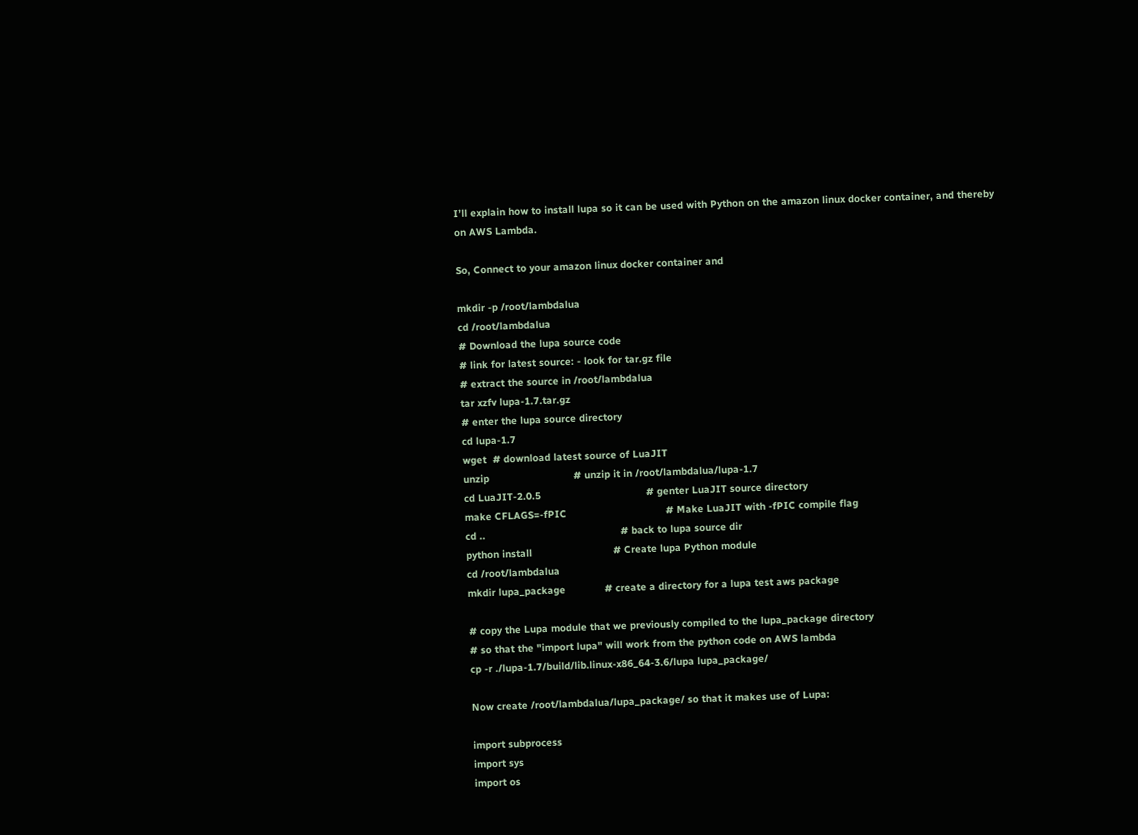I’ll explain how to install lupa so it can be used with Python on the amazon linux docker container, and thereby on AWS Lambda.

So, Connect to your amazon linux docker container and

mkdir -p /root/lambdalua
cd /root/lambdalua
# Download the lupa source code
# link for latest source: - look for tar.gz file
# extract the source in /root/lambdalua
tar xzfv lupa-1.7.tar.gz
# enter the lupa source directory
cd lupa-1.7
wget  # download latest source of LuaJIT
unzip                            # unzip it in /root/lambdalua/lupa-1.7
cd LuaJIT-2.0.5                                   # genter LuaJIT source directory
make CFLAGS=-fPIC                                 # Make LuaJIT with -fPIC compile flag
cd ..                                             # back to lupa source dir
python install                           # Create lupa Python module
cd /root/lambdalua
mkdir lupa_package             # create a directory for a lupa test aws package

# copy the Lupa module that we previously compiled to the lupa_package directory
# so that the "import lupa" will work from the python code on AWS lambda
cp -r ./lupa-1.7/build/lib.linux-x86_64-3.6/lupa lupa_package/

Now create /root/lambdalua/lupa_package/ so that it makes use of Lupa:

import subprocess
import sys
import os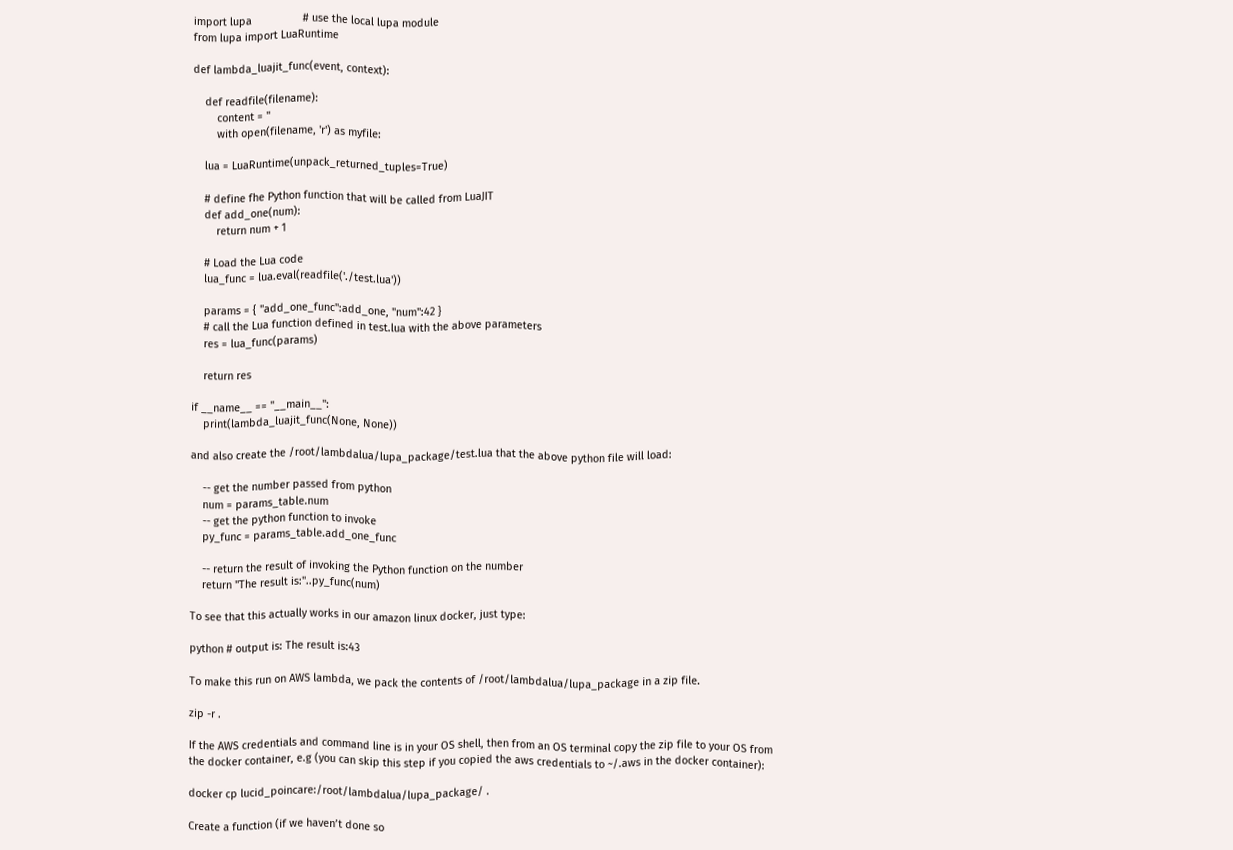import lupa                 # use the local lupa module
from lupa import LuaRuntime

def lambda_luajit_func(event, context):

    def readfile(filename):
        content = ''
        with open(filename, 'r') as myfile:

    lua = LuaRuntime(unpack_returned_tuples=True)

    # define fhe Python function that will be called from LuaJIT
    def add_one(num):
        return num + 1

    # Load the Lua code
    lua_func = lua.eval(readfile('./test.lua'))

    params = { "add_one_func":add_one, "num":42 }
    # call the Lua function defined in test.lua with the above parameters
    res = lua_func(params)

    return res

if __name__ == "__main__":
    print(lambda_luajit_func(None, None))

and also create the /root/lambdalua/lupa_package/test.lua that the above python file will load:

    -- get the number passed from python
    num = params_table.num
    -- get the python function to invoke
    py_func = params_table.add_one_func

    -- return the result of invoking the Python function on the number
    return "The result is:"..py_func(num)

To see that this actually works in our amazon linux docker, just type:

python # output is: The result is:43

To make this run on AWS lambda, we pack the contents of /root/lambdalua/lupa_package in a zip file.

zip -r .

If the AWS credentials and command line is in your OS shell, then from an OS terminal copy the zip file to your OS from the docker container, e.g (you can skip this step if you copied the aws credentials to ~/.aws in the docker container):

docker cp lucid_poincare:/root/lambdalua/lupa_package/ .

Create a function (if we haven’t done so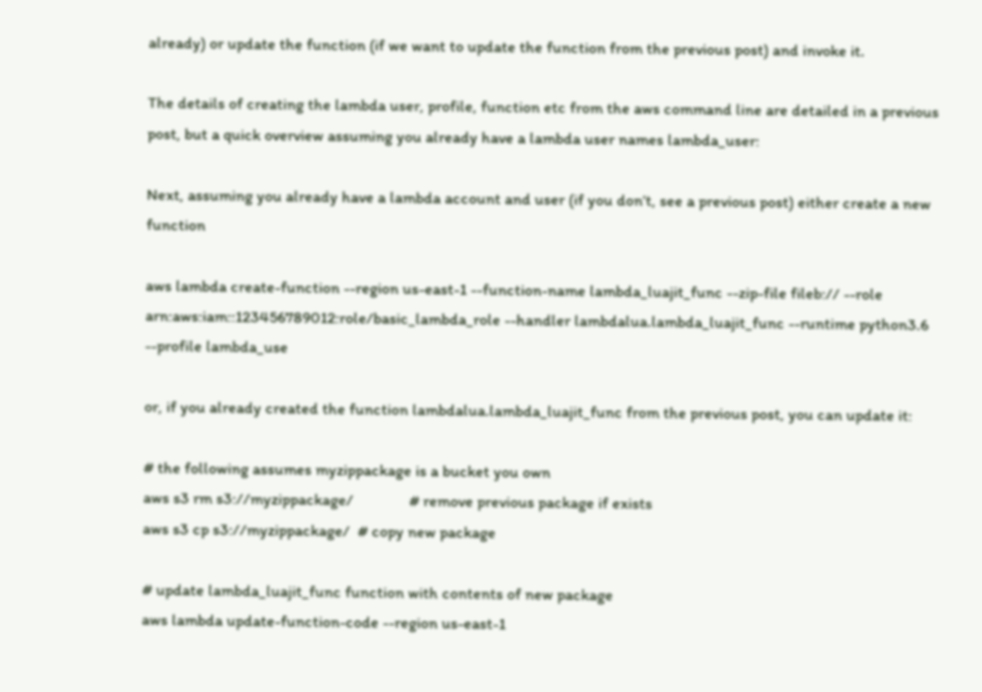already) or update the function (if we want to update the function from the previous post) and invoke it.

The details of creating the lambda user, profile, function etc from the aws command line are detailed in a previous post, but a quick overview assuming you already have a lambda user names lambda_user:

Next, assuming you already have a lambda account and user (if you don’t, see a previous post) either create a new function

aws lambda create-function --region us-east-1 --function-name lambda_luajit_func --zip-file fileb:// --role arn:aws:iam::123456789012:role/basic_lambda_role --handler lambdalua.lambda_luajit_func --runtime python3.6 --profile lambda_use

or, if you already created the function lambdalua.lambda_luajit_func from the previous post, you can update it:

# the following assumes myzippackage is a bucket you own
aws s3 rm s3://myzippackage/              # remove previous package if exists
aws s3 cp s3://myzippackage/  # copy new package

# update lambda_luajit_func function with contents of new package
aws lambda update-function-code --region us-east-1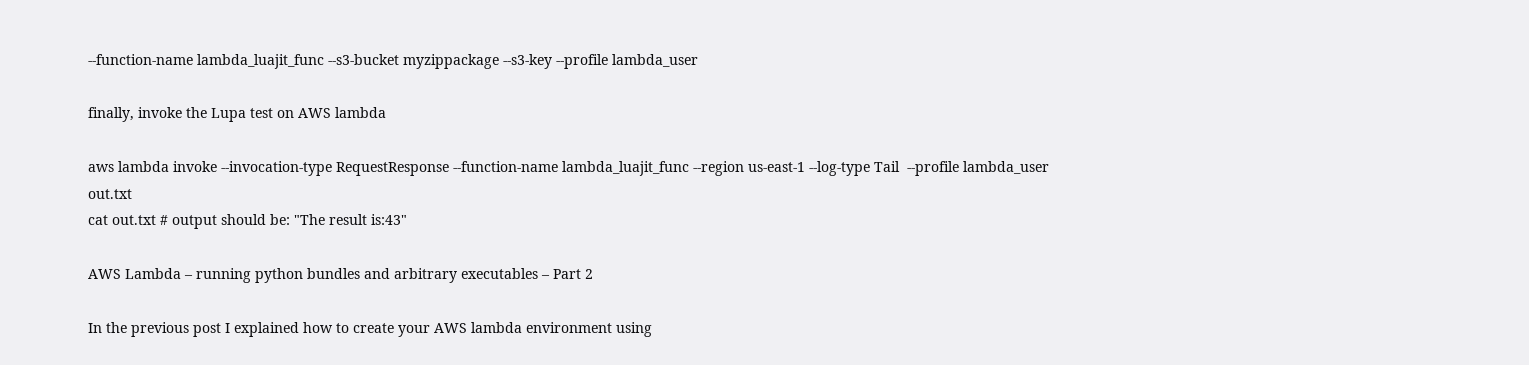--function-name lambda_luajit_func --s3-bucket myzippackage --s3-key --profile lambda_user

finally, invoke the Lupa test on AWS lambda

aws lambda invoke --invocation-type RequestResponse --function-name lambda_luajit_func --region us-east-1 --log-type Tail  --profile lambda_user out.txt
cat out.txt # output should be: "The result is:43"

AWS Lambda – running python bundles and arbitrary executables – Part 2

In the previous post I explained how to create your AWS lambda environment using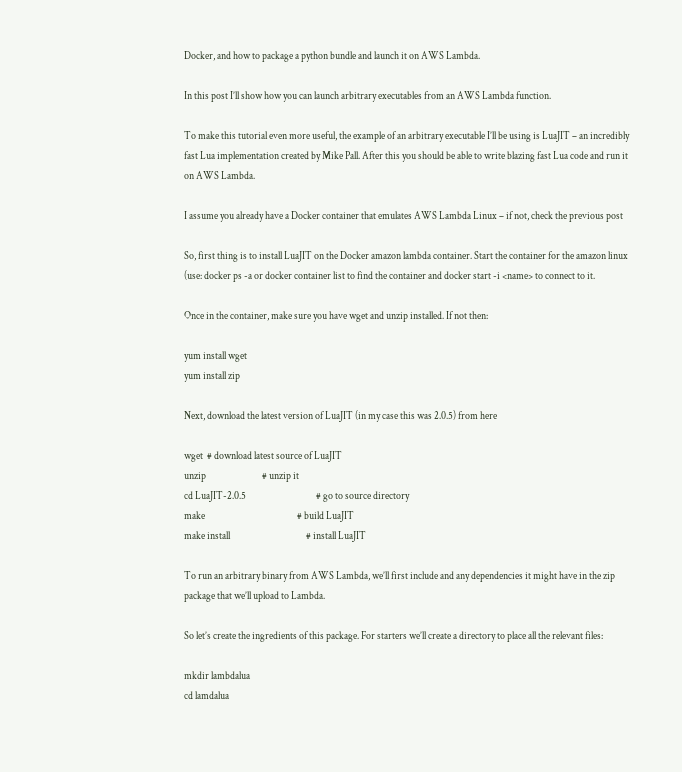Docker, and how to package a python bundle and launch it on AWS Lambda.

In this post I’ll show how you can launch arbitrary executables from an AWS Lambda function.

To make this tutorial even more useful, the example of an arbitrary executable I’ll be using is LuaJIT – an incredibly fast Lua implementation created by Mike Pall. After this you should be able to write blazing fast Lua code and run it on AWS Lambda.

I assume you already have a Docker container that emulates AWS Lambda Linux – if not, check the previous post

So, first thing is to install LuaJIT on the Docker amazon lambda container. Start the container for the amazon linux (use: docker ps -a or docker container list to find the container and docker start -i <name> to connect to it.

Once in the container, make sure you have wget and unzip installed. If not then:

yum install wget
yum install zip

Next, download the latest version of LuaJIT (in my case this was 2.0.5) from here

wget  # download latest source of LuaJIT
unzip                            # unzip it
cd LuaJIT-2.0.5                                   # go to source directory
make                                              # build LuaJIT
make install                                      # install LuaJIT

To run an arbitrary binary from AWS Lambda, we’ll first include and any dependencies it might have in the zip package that we’ll upload to Lambda.

So let’s create the ingredients of this package. For starters we’ll create a directory to place all the relevant files:

mkdir lambdalua
cd lamdalua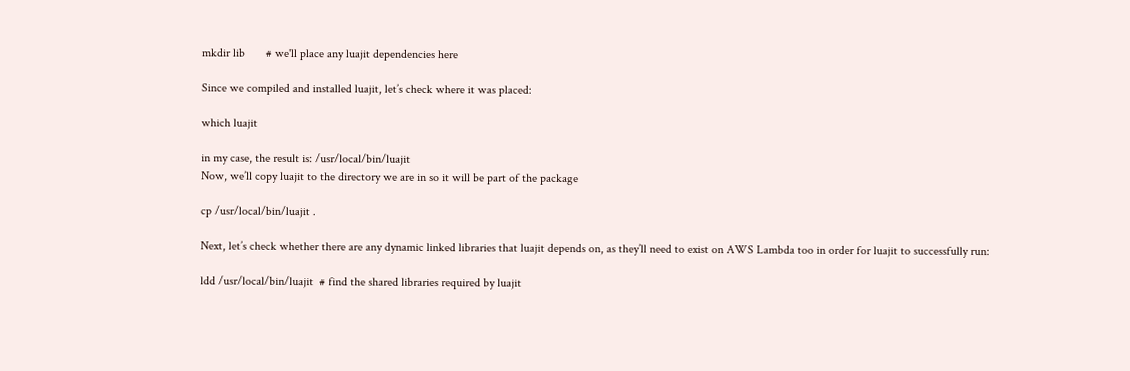mkdir lib       # we'll place any luajit dependencies here

Since we compiled and installed luajit, let’s check where it was placed:

which luajit

in my case, the result is: /usr/local/bin/luajit
Now, we’ll copy luajit to the directory we are in so it will be part of the package

cp /usr/local/bin/luajit .

Next, let’s check whether there are any dynamic linked libraries that luajit depends on, as they’ll need to exist on AWS Lambda too in order for luajit to successfully run:

ldd /usr/local/bin/luajit  # find the shared libraries required by luajit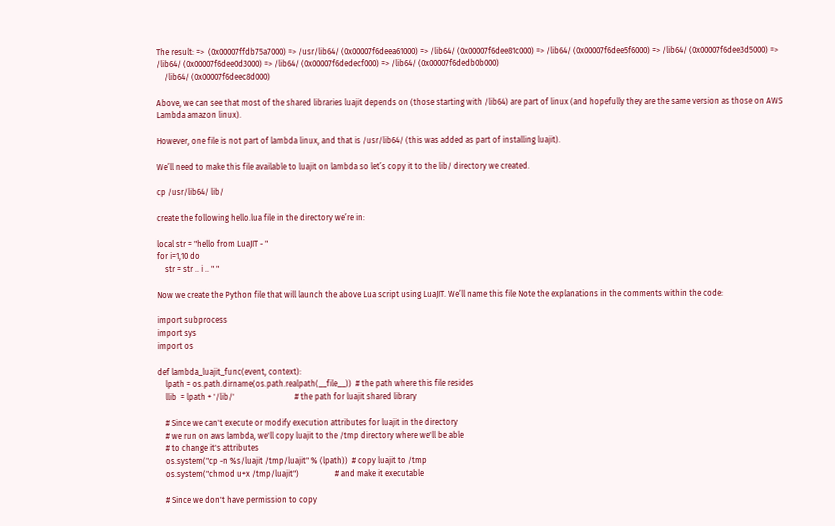The result: =>  (0x00007ffdb75a7000) => /usr/lib64/ (0x00007f6deea61000) => /lib64/ (0x00007f6dee81c000) => /lib64/ (0x00007f6dee5f6000) => /lib64/ (0x00007f6dee3d5000) => /lib64/ (0x00007f6dee0d3000) => /lib64/ (0x00007f6dedecf000) => /lib64/ (0x00007f6dedb0b000)
    /lib64/ (0x00007f6deec8d000)

Above, we can see that most of the shared libraries luajit depends on (those starting with /lib64) are part of linux (and hopefully they are the same version as those on AWS Lambda amazon linux).

However, one file is not part of lambda linux, and that is /usr/lib64/ (this was added as part of installing luajit).

We’ll need to make this file available to luajit on lambda so let’s copy it to the lib/ directory we created.

cp /usr/lib64/ lib/

create the following hello.lua file in the directory we’re in:

local str = "hello from LuaJIT - "
for i=1,10 do
    str = str .. i .. " "

Now we create the Python file that will launch the above Lua script using LuaJIT. We’ll name this file Note the explanations in the comments within the code:

import subprocess
import sys
import os

def lambda_luajit_func(event, context):
    lpath = os.path.dirname(os.path.realpath(__file__))  # the path where this file resides
    llib  = lpath + '/lib/'                              # the path for luajit shared library

    # Since we can't execute or modify execution attributes for luajit in the directory
    # we run on aws lambda, we'll copy luajit to the /tmp directory where we'll be able
    # to change it's attributes
    os.system("cp -n %s/luajit /tmp/luajit" % (lpath))  # copy luajit to /tmp
    os.system("chmod u+x /tmp/luajit")                  # and make it executable

    # Since we don't have permission to copy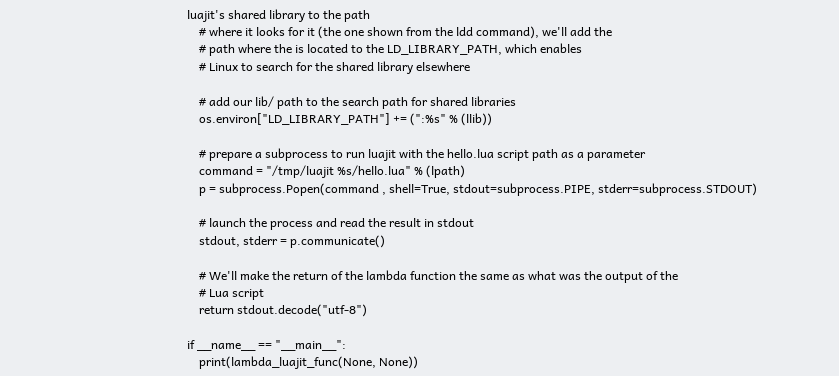luajit's shared library to the path
    # where it looks for it (the one shown from the ldd command), we'll add the
    # path where the is located to the LD_LIBRARY_PATH, which enables
    # Linux to search for the shared library elsewhere

    # add our lib/ path to the search path for shared libraries
    os.environ["LD_LIBRARY_PATH"] += (":%s" % (llib))

    # prepare a subprocess to run luajit with the hello.lua script path as a parameter
    command = "/tmp/luajit %s/hello.lua" % (lpath)
    p = subprocess.Popen(command , shell=True, stdout=subprocess.PIPE, stderr=subprocess.STDOUT)

    # launch the process and read the result in stdout
    stdout, stderr = p.communicate()

    # We'll make the return of the lambda function the same as what was the output of the
    # Lua script
    return stdout.decode("utf-8")

if __name__ == "__main__":
    print(lambda_luajit_func(None, None))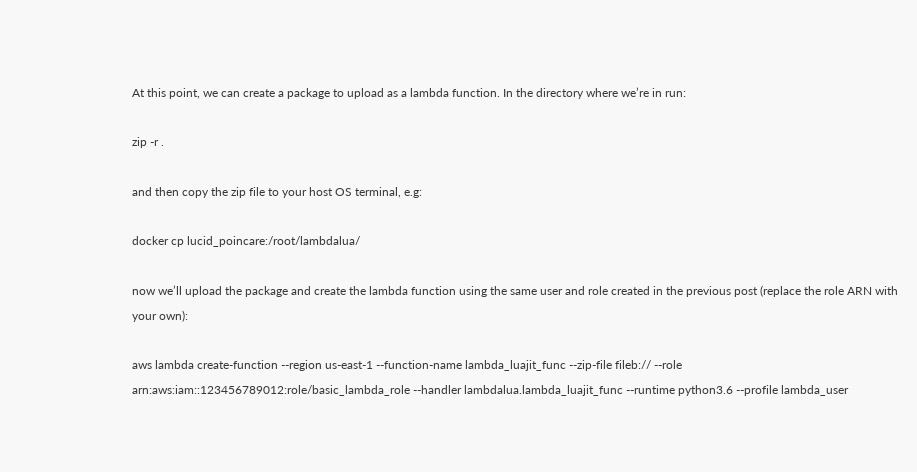At this point, we can create a package to upload as a lambda function. In the directory where we’re in run:

zip -r .

and then copy the zip file to your host OS terminal, e.g:

docker cp lucid_poincare:/root/lambdalua/

now we’ll upload the package and create the lambda function using the same user and role created in the previous post (replace the role ARN with your own):

aws lambda create-function --region us-east-1 --function-name lambda_luajit_func --zip-file fileb:// --role arn:aws:iam::123456789012:role/basic_lambda_role --handler lambdalua.lambda_luajit_func --runtime python3.6 --profile lambda_user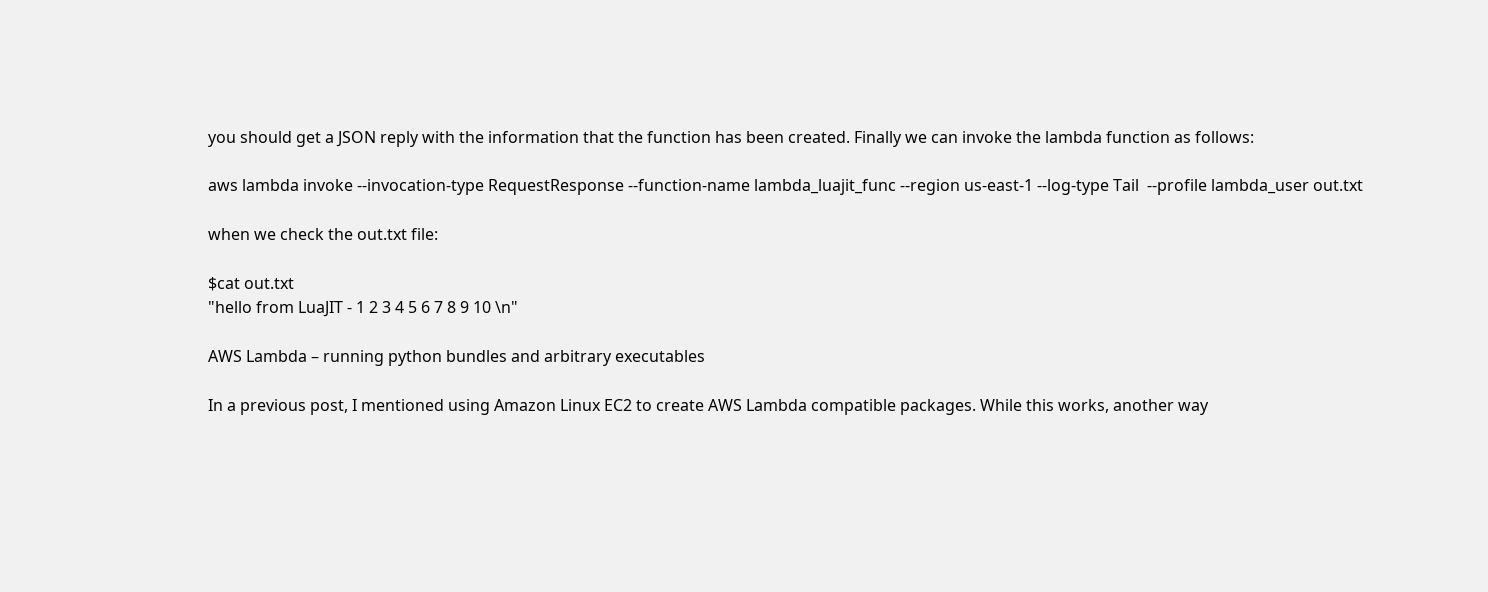you should get a JSON reply with the information that the function has been created. Finally we can invoke the lambda function as follows:

aws lambda invoke --invocation-type RequestResponse --function-name lambda_luajit_func --region us-east-1 --log-type Tail  --profile lambda_user out.txt

when we check the out.txt file:

$cat out.txt
"hello from LuaJIT - 1 2 3 4 5 6 7 8 9 10 \n"

AWS Lambda – running python bundles and arbitrary executables

In a previous post, I mentioned using Amazon Linux EC2 to create AWS Lambda compatible packages. While this works, another way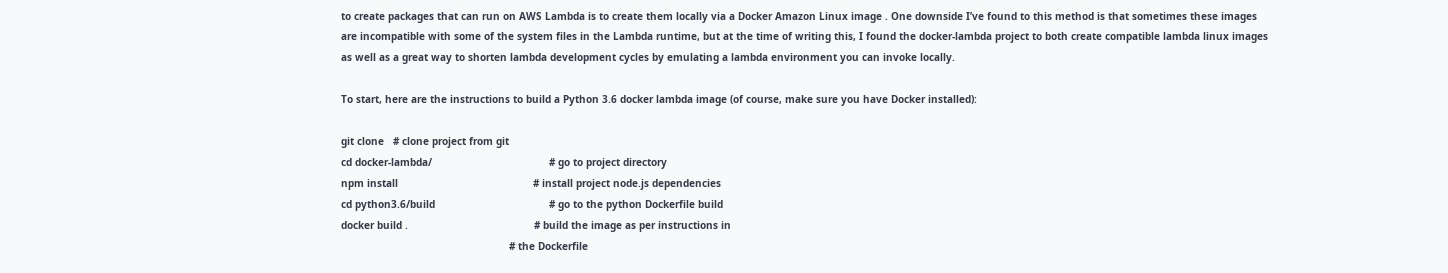to create packages that can run on AWS Lambda is to create them locally via a Docker Amazon Linux image . One downside I’ve found to this method is that sometimes these images are incompatible with some of the system files in the Lambda runtime, but at the time of writing this, I found the docker-lambda project to both create compatible lambda linux images as well as a great way to shorten lambda development cycles by emulating a lambda environment you can invoke locally.

To start, here are the instructions to build a Python 3.6 docker lambda image (of course, make sure you have Docker installed):

git clone   # clone project from git
cd docker-lambda/                                       # go to project directory
npm install                                             # install project node.js dependencies
cd python3.6/build                                      # go to the python Dockerfile build
docker build .                                          # build the image as per instructions in
                                                        # the Dockerfile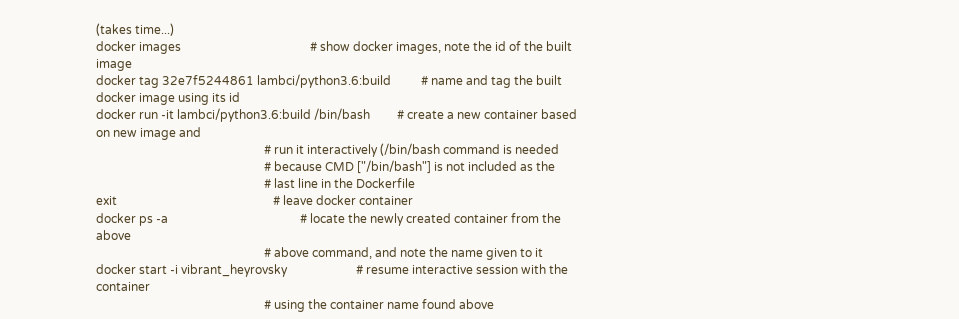(takes time...)
docker images                                           # show docker images, note the id of the built image
docker tag 32e7f5244861 lambci/python3.6:build          # name and tag the built docker image using its id
docker run -it lambci/python3.6:build /bin/bash         # create a new container based on new image and
                                                        # run it interactively (/bin/bash command is needed
                                                        # because CMD ["/bin/bash"] is not included as the
                                                        # last line in the Dockerfile
exit                                                    # leave docker container
docker ps -a                                            # locate the newly created container from the above
                                                        # above command, and note the name given to it
docker start -i vibrant_heyrovsky                       # resume interactive session with the container
                                                        # using the container name found above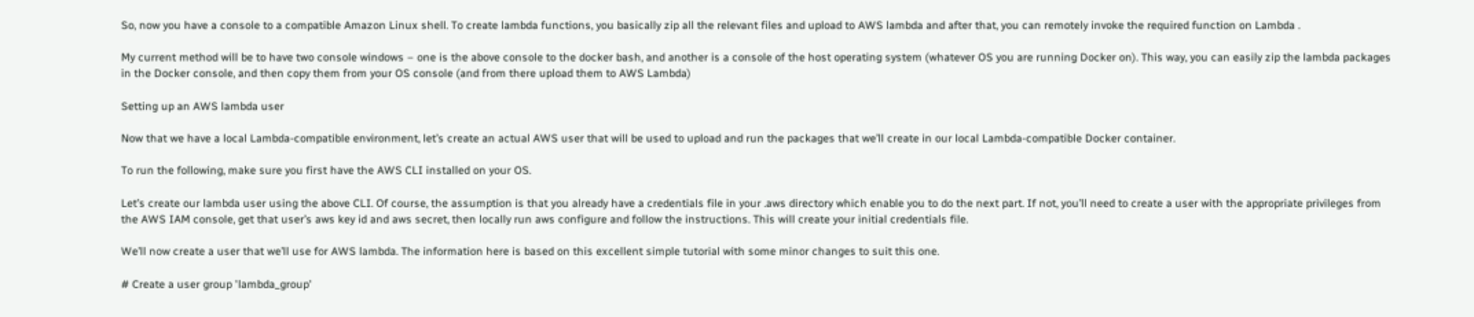So, now you have a console to a compatible Amazon Linux shell. To create lambda functions, you basically zip all the relevant files and upload to AWS lambda and after that, you can remotely invoke the required function on Lambda .

My current method will be to have two console windows – one is the above console to the docker bash, and another is a console of the host operating system (whatever OS you are running Docker on). This way, you can easily zip the lambda packages in the Docker console, and then copy them from your OS console (and from there upload them to AWS Lambda)

Setting up an AWS lambda user

Now that we have a local Lambda-compatible environment, let’s create an actual AWS user that will be used to upload and run the packages that we’ll create in our local Lambda-compatible Docker container.

To run the following, make sure you first have the AWS CLI installed on your OS.

Let’s create our lambda user using the above CLI. Of course, the assumption is that you already have a credentials file in your .aws directory which enable you to do the next part. If not, you’ll need to create a user with the appropriate privileges from the AWS IAM console, get that user’s aws key id and aws secret, then locally run aws configure and follow the instructions. This will create your initial credentials file.

We’ll now create a user that we’ll use for AWS lambda. The information here is based on this excellent simple tutorial with some minor changes to suit this one.

# Create a user group 'lambda_group'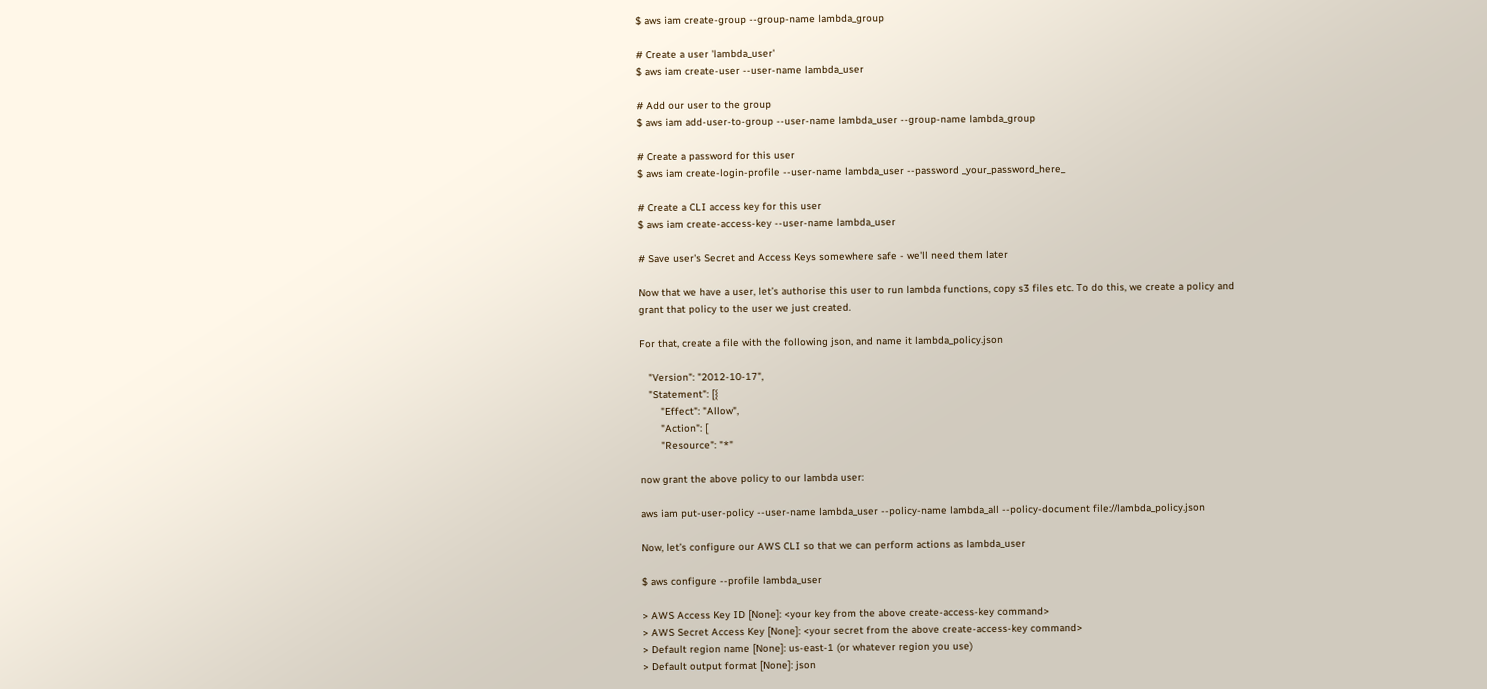$ aws iam create-group --group-name lambda_group

# Create a user 'lambda_user'
$ aws iam create-user --user-name lambda_user

# Add our user to the group
$ aws iam add-user-to-group --user-name lambda_user --group-name lambda_group

# Create a password for this user
$ aws iam create-login-profile --user-name lambda_user --password _your_password_here_

# Create a CLI access key for this user
$ aws iam create-access-key --user-name lambda_user

# Save user's Secret and Access Keys somewhere safe - we'll need them later

Now that we have a user, let’s authorise this user to run lambda functions, copy s3 files etc. To do this, we create a policy and grant that policy to the user we just created.

For that, create a file with the following json, and name it lambda_policy.json

   "Version": "2012-10-17",
   "Statement": [{
       "Effect": "Allow",
       "Action": [
       "Resource": "*"

now grant the above policy to our lambda user:

aws iam put-user-policy --user-name lambda_user --policy-name lambda_all --policy-document file://lambda_policy.json

Now, let’s configure our AWS CLI so that we can perform actions as lambda_user

$ aws configure --profile lambda_user

> AWS Access Key ID [None]: <your key from the above create-access-key command>
> AWS Secret Access Key [None]: <your secret from the above create-access-key command>
> Default region name [None]: us-east-1 (or whatever region you use)
> Default output format [None]: json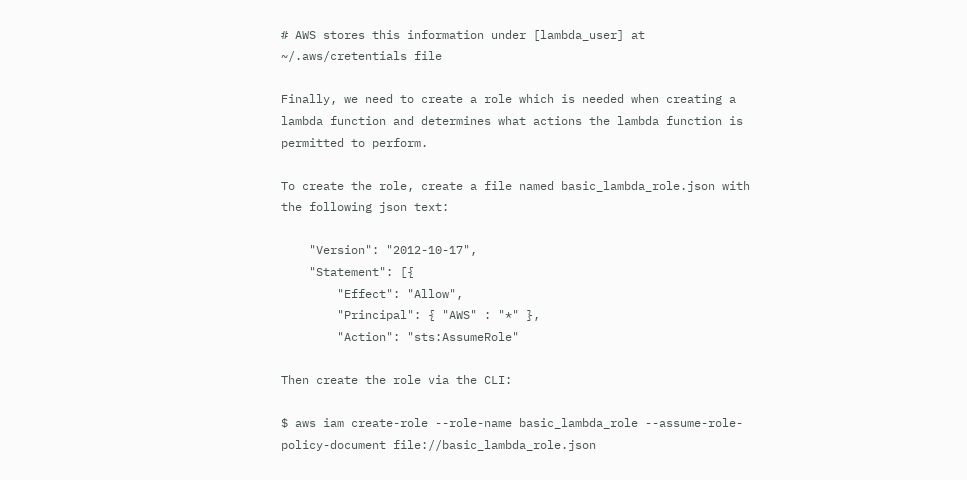# AWS stores this information under [lambda_user] at ~/.aws/cretentials file

Finally, we need to create a role which is needed when creating a lambda function and determines what actions the lambda function is permitted to perform.

To create the role, create a file named basic_lambda_role.json with the following json text:

    "Version": "2012-10-17",
    "Statement": [{
        "Effect": "Allow",
        "Principal": { "AWS" : "*" },
        "Action": "sts:AssumeRole"

Then create the role via the CLI:

$ aws iam create-role --role-name basic_lambda_role --assume-role-policy-document file://basic_lambda_role.json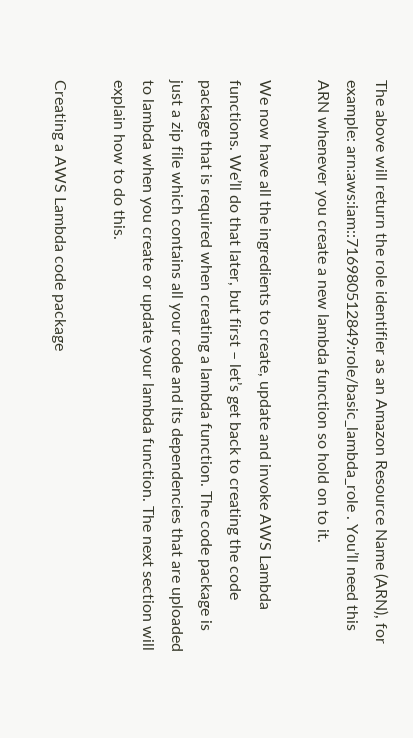The above will return the role identifier as an Amazon Resource Name (ARN), for example: arn:aws:iam::716980512849:role/basic_lambda_role . You’ll need this ARN whenever you create a new lambda function so hold on to it.

We now have all the ingredients to create, update and invoke AWS Lambda functions. We’ll do that later, but first – let’s get back to creating the code package that is required when creating a lambda function. The code package is just a zip file which contains all your code and its dependencies that are uploaded to lambda when you create or update your lambda function. The next section will explain how to do this.

Creating a AWS Lambda code package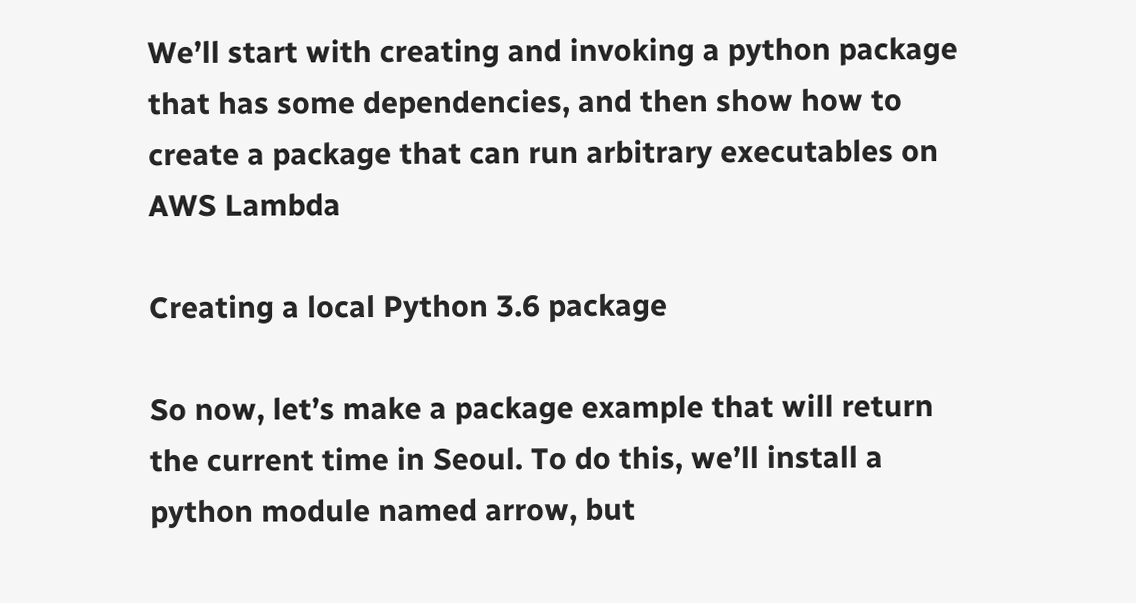We’ll start with creating and invoking a python package that has some dependencies, and then show how to create a package that can run arbitrary executables on AWS Lambda

Creating a local Python 3.6 package

So now, let’s make a package example that will return the current time in Seoul. To do this, we’ll install a python module named arrow, but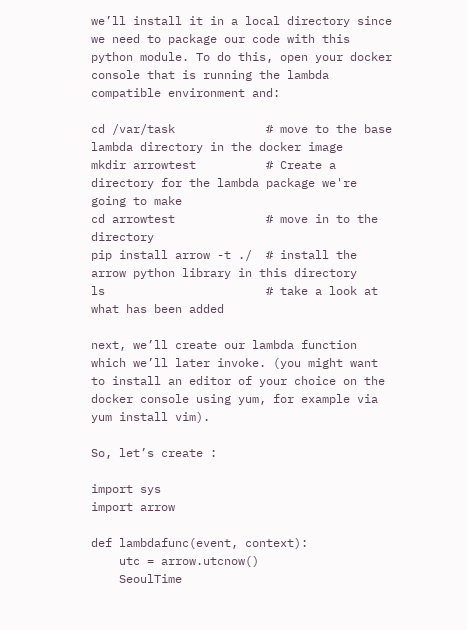we’ll install it in a local directory since we need to package our code with this python module. To do this, open your docker console that is running the lambda compatible environment and:

cd /var/task             # move to the base lambda directory in the docker image
mkdir arrowtest          # Create a directory for the lambda package we're going to make
cd arrowtest             # move in to the directory
pip install arrow -t ./  # install the arrow python library in this directory
ls                       # take a look at what has been added

next, we’ll create our lambda function which we’ll later invoke. (you might want to install an editor of your choice on the docker console using yum, for example via yum install vim).

So, let’s create :

import sys
import arrow

def lambdafunc(event, context):
    utc = arrow.utcnow()
    SeoulTime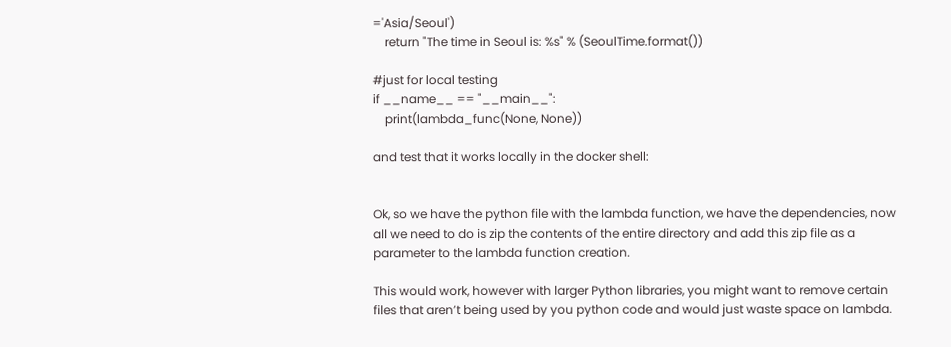='Asia/Seoul')
    return "The time in Seoul is: %s" % (SeoulTime.format())

#just for local testing
if __name__ == "__main__":
    print(lambda_func(None, None))

and test that it works locally in the docker shell:


Ok, so we have the python file with the lambda function, we have the dependencies, now all we need to do is zip the contents of the entire directory and add this zip file as a parameter to the lambda function creation.

This would work, however with larger Python libraries, you might want to remove certain files that aren’t being used by you python code and would just waste space on lambda.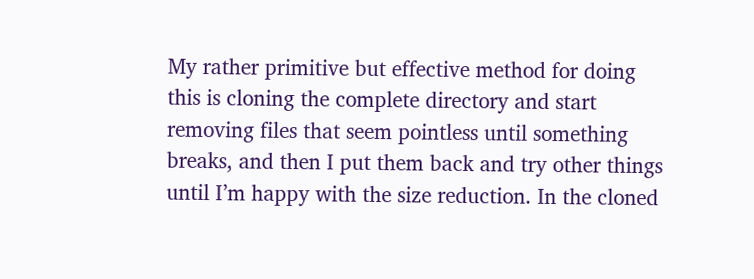My rather primitive but effective method for doing this is cloning the complete directory and start removing files that seem pointless until something breaks, and then I put them back and try other things until I’m happy with the size reduction. In the cloned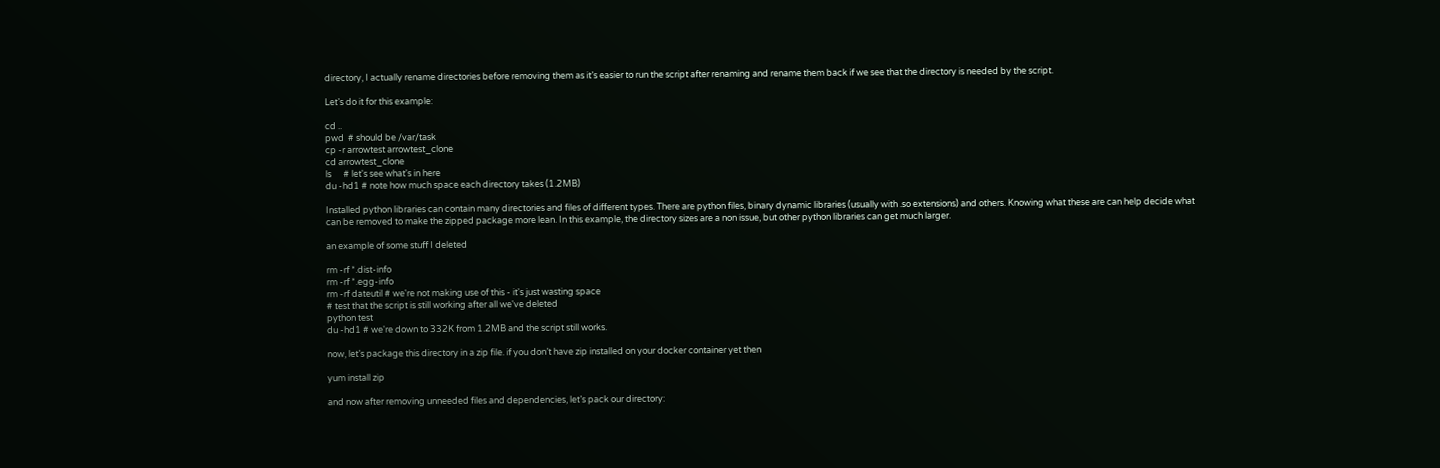directory, I actually rename directories before removing them as it’s easier to run the script after renaming and rename them back if we see that the directory is needed by the script.

Let’s do it for this example:

cd ..
pwd  # should be /var/task
cp -r arrowtest arrowtest_clone
cd arrowtest_clone
ls      # let's see what's in here
du -hd1 # note how much space each directory takes (1.2MB)

Installed python libraries can contain many directories and files of different types. There are python files, binary dynamic libraries (usually with .so extensions) and others. Knowing what these are can help decide what can be removed to make the zipped package more lean. In this example, the directory sizes are a non issue, but other python libraries can get much larger.

an example of some stuff I deleted

rm -rf *.dist-info
rm -rf *.egg-info
rm -rf dateutil # we're not making use of this - it's just wasting space
# test that the script is still working after all we've deleted
python test
du -hd1 # we're down to 332K from 1.2MB and the script still works.

now, let’s package this directory in a zip file. if you don’t have zip installed on your docker container yet then

yum install zip

and now after removing unneeded files and dependencies, let’s pack our directory: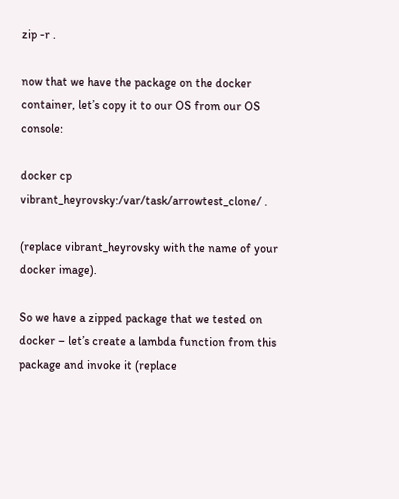zip -r .

now that we have the package on the docker container, let’s copy it to our OS from our OS console:

docker cp vibrant_heyrovsky:/var/task/arrowtest_clone/ .

(replace vibrant_heyrovsky with the name of your docker image).

So we have a zipped package that we tested on docker – let’s create a lambda function from this package and invoke it (replace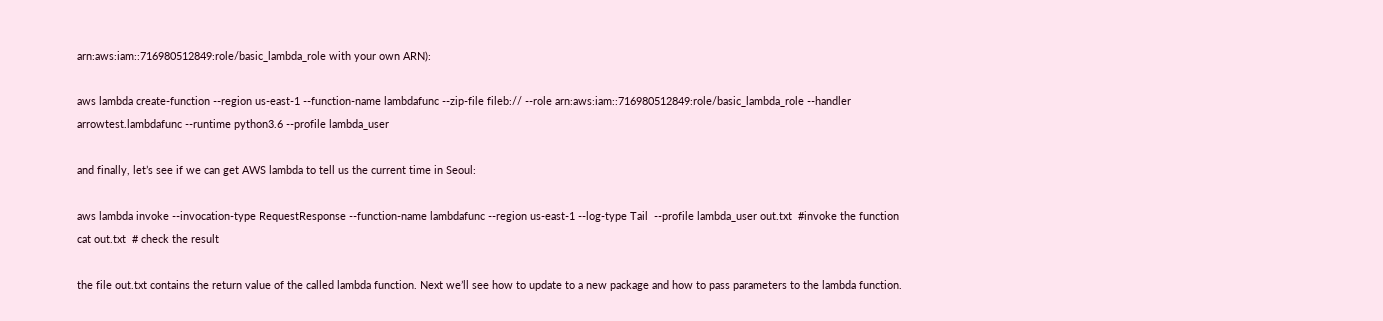arn:aws:iam::716980512849:role/basic_lambda_role with your own ARN):

aws lambda create-function --region us-east-1 --function-name lambdafunc --zip-file fileb:// --role arn:aws:iam::716980512849:role/basic_lambda_role --handler arrowtest.lambdafunc --runtime python3.6 --profile lambda_user

and finally, let’s see if we can get AWS lambda to tell us the current time in Seoul:

aws lambda invoke --invocation-type RequestResponse --function-name lambdafunc --region us-east-1 --log-type Tail  --profile lambda_user out.txt  #invoke the function
cat out.txt  # check the result

the file out.txt contains the return value of the called lambda function. Next we’ll see how to update to a new package and how to pass parameters to the lambda function.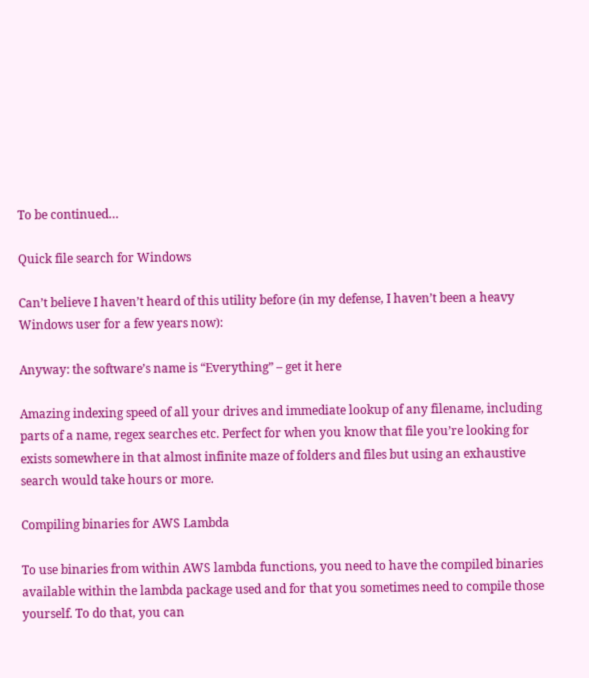To be continued…

Quick file search for Windows

Can’t believe I haven’t heard of this utility before (in my defense, I haven’t been a heavy Windows user for a few years now):

Anyway: the software’s name is “Everything” – get it here

Amazing indexing speed of all your drives and immediate lookup of any filename, including parts of a name, regex searches etc. Perfect for when you know that file you’re looking for exists somewhere in that almost infinite maze of folders and files but using an exhaustive search would take hours or more.

Compiling binaries for AWS Lambda

To use binaries from within AWS lambda functions, you need to have the compiled binaries available within the lambda package used and for that you sometimes need to compile those yourself. To do that, you can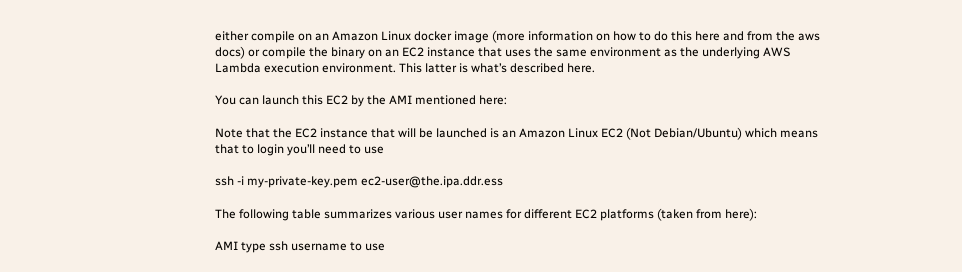either compile on an Amazon Linux docker image (more information on how to do this here and from the aws docs) or compile the binary on an EC2 instance that uses the same environment as the underlying AWS Lambda execution environment. This latter is what’s described here.

You can launch this EC2 by the AMI mentioned here:

Note that the EC2 instance that will be launched is an Amazon Linux EC2 (Not Debian/Ubuntu) which means that to login you’ll need to use

ssh -i my-private-key.pem ec2-user@the.ipa.ddr.ess

The following table summarizes various user names for different EC2 platforms (taken from here):

AMI type ssh username to use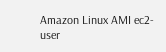Amazon Linux AMI ec2-user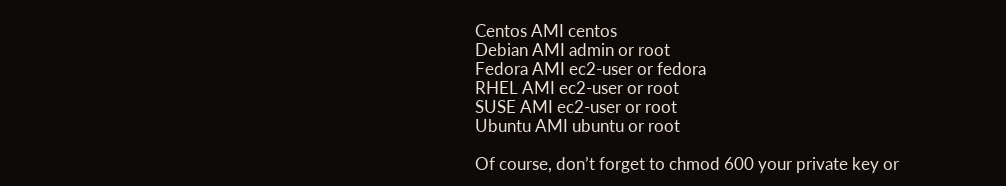Centos AMI centos
Debian AMI admin or root
Fedora AMI ec2-user or fedora
RHEL AMI ec2-user or root
SUSE AMI ec2-user or root
Ubuntu AMI ubuntu or root

Of course, don’t forget to chmod 600 your private key or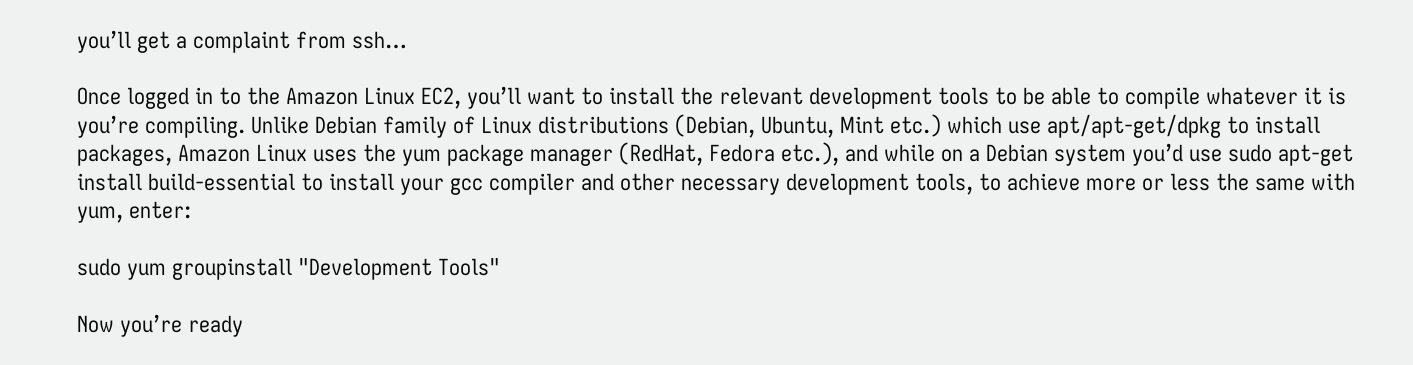you’ll get a complaint from ssh…

Once logged in to the Amazon Linux EC2, you’ll want to install the relevant development tools to be able to compile whatever it is you’re compiling. Unlike Debian family of Linux distributions (Debian, Ubuntu, Mint etc.) which use apt/apt-get/dpkg to install packages, Amazon Linux uses the yum package manager (RedHat, Fedora etc.), and while on a Debian system you’d use sudo apt-get install build-essential to install your gcc compiler and other necessary development tools, to achieve more or less the same with yum, enter:

sudo yum groupinstall "Development Tools"

Now you’re ready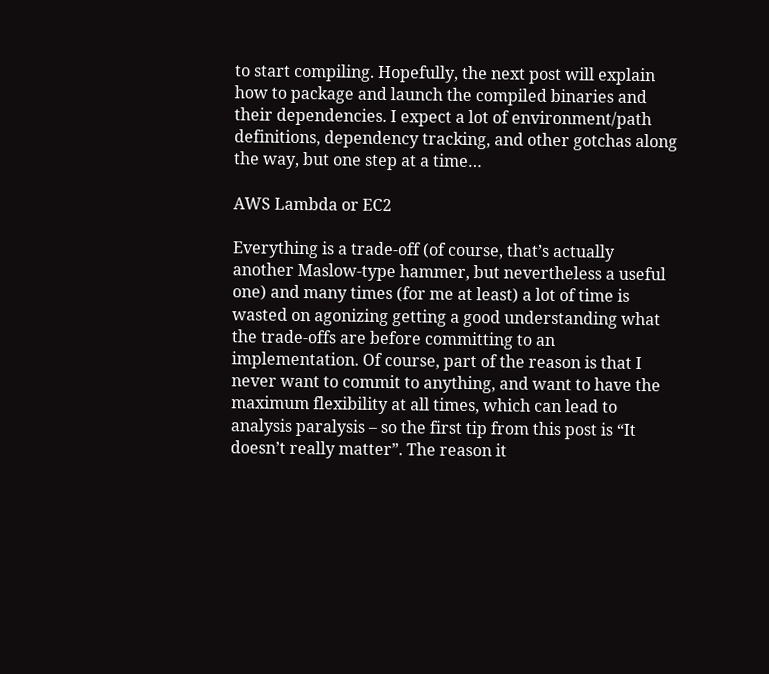to start compiling. Hopefully, the next post will explain how to package and launch the compiled binaries and their dependencies. I expect a lot of environment/path definitions, dependency tracking, and other gotchas along the way, but one step at a time…

AWS Lambda or EC2

Everything is a trade-off (of course, that’s actually another Maslow-type hammer, but nevertheless a useful one) and many times (for me at least) a lot of time is wasted on agonizing getting a good understanding what the trade-offs are before committing to an implementation. Of course, part of the reason is that I never want to commit to anything, and want to have the maximum flexibility at all times, which can lead to analysis paralysis – so the first tip from this post is “It doesn’t really matter”. The reason it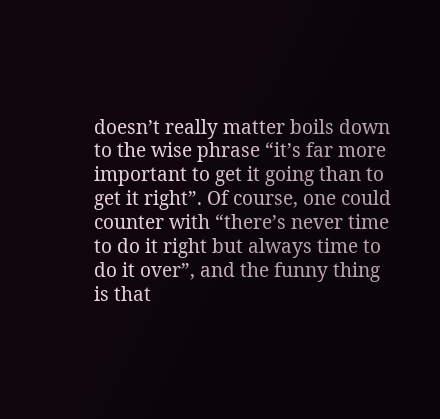doesn’t really matter boils down to the wise phrase “it’s far more important to get it going than to get it right”. Of course, one could counter with “there’s never time to do it right but always time to do it over”, and the funny thing is that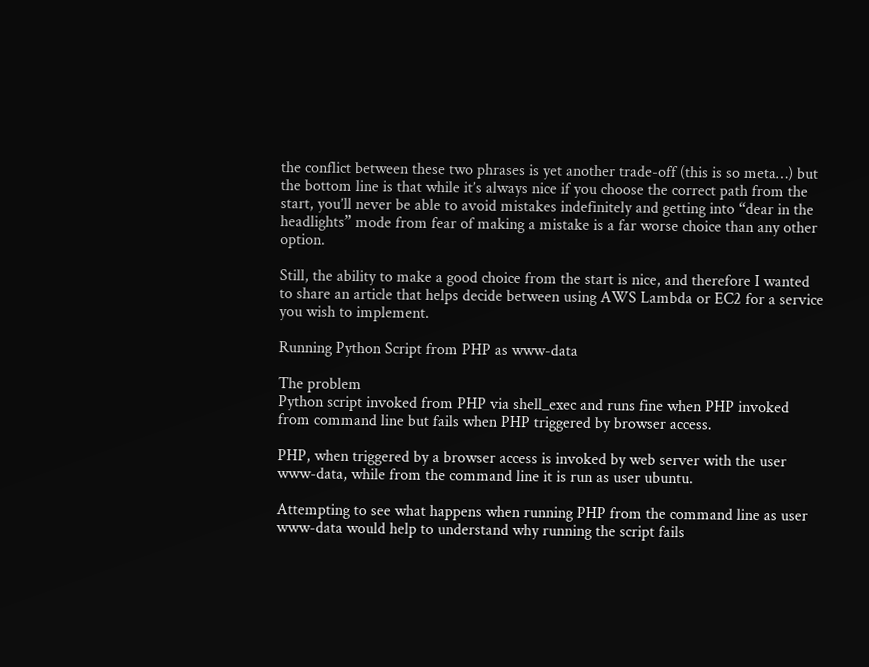the conflict between these two phrases is yet another trade-off (this is so meta…) but the bottom line is that while it’s always nice if you choose the correct path from the start, you’ll never be able to avoid mistakes indefinitely and getting into “dear in the headlights” mode from fear of making a mistake is a far worse choice than any other option.

Still, the ability to make a good choice from the start is nice, and therefore I wanted to share an article that helps decide between using AWS Lambda or EC2 for a service you wish to implement.

Running Python Script from PHP as www-data

The problem
Python script invoked from PHP via shell_exec and runs fine when PHP invoked from command line but fails when PHP triggered by browser access.

PHP, when triggered by a browser access is invoked by web server with the user www-data, while from the command line it is run as user ubuntu.

Attempting to see what happens when running PHP from the command line as user www-data would help to understand why running the script fails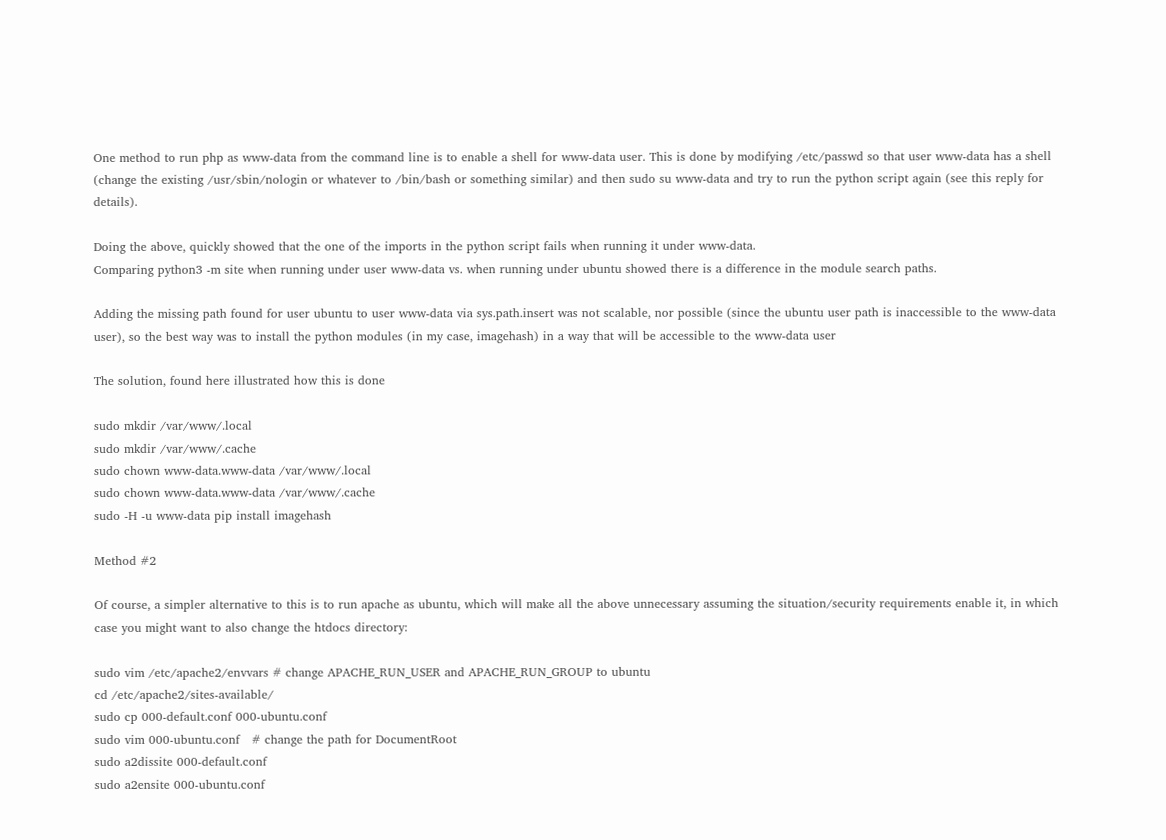One method to run php as www-data from the command line is to enable a shell for www-data user. This is done by modifying /etc/passwd so that user www-data has a shell (change the existing /usr/sbin/nologin or whatever to /bin/bash or something similar) and then sudo su www-data and try to run the python script again (see this reply for details).

Doing the above, quickly showed that the one of the imports in the python script fails when running it under www-data.
Comparing python3 -m site when running under user www-data vs. when running under ubuntu showed there is a difference in the module search paths.

Adding the missing path found for user ubuntu to user www-data via sys.path.insert was not scalable, nor possible (since the ubuntu user path is inaccessible to the www-data user), so the best way was to install the python modules (in my case, imagehash) in a way that will be accessible to the www-data user

The solution, found here illustrated how this is done

sudo mkdir /var/www/.local
sudo mkdir /var/www/.cache
sudo chown www-data.www-data /var/www/.local
sudo chown www-data.www-data /var/www/.cache
sudo -H -u www-data pip install imagehash

Method #2

Of course, a simpler alternative to this is to run apache as ubuntu, which will make all the above unnecessary assuming the situation/security requirements enable it, in which case you might want to also change the htdocs directory:

sudo vim /etc/apache2/envvars # change APACHE_RUN_USER and APACHE_RUN_GROUP to ubuntu
cd /etc/apache2/sites-available/
sudo cp 000-default.conf 000-ubuntu.conf
sudo vim 000-ubuntu.conf   # change the path for DocumentRoot
sudo a2dissite 000-default.conf
sudo a2ensite 000-ubuntu.conf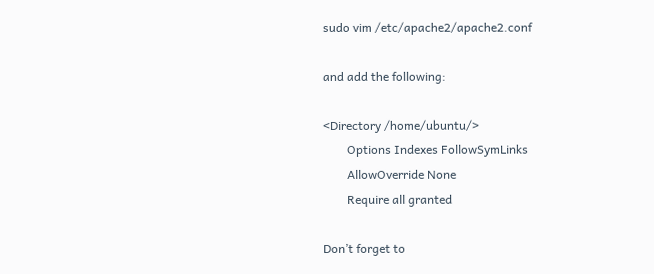sudo vim /etc/apache2/apache2.conf

and add the following:

<Directory /home/ubuntu/>
        Options Indexes FollowSymLinks
        AllowOverride None
        Require all granted

Don’t forget to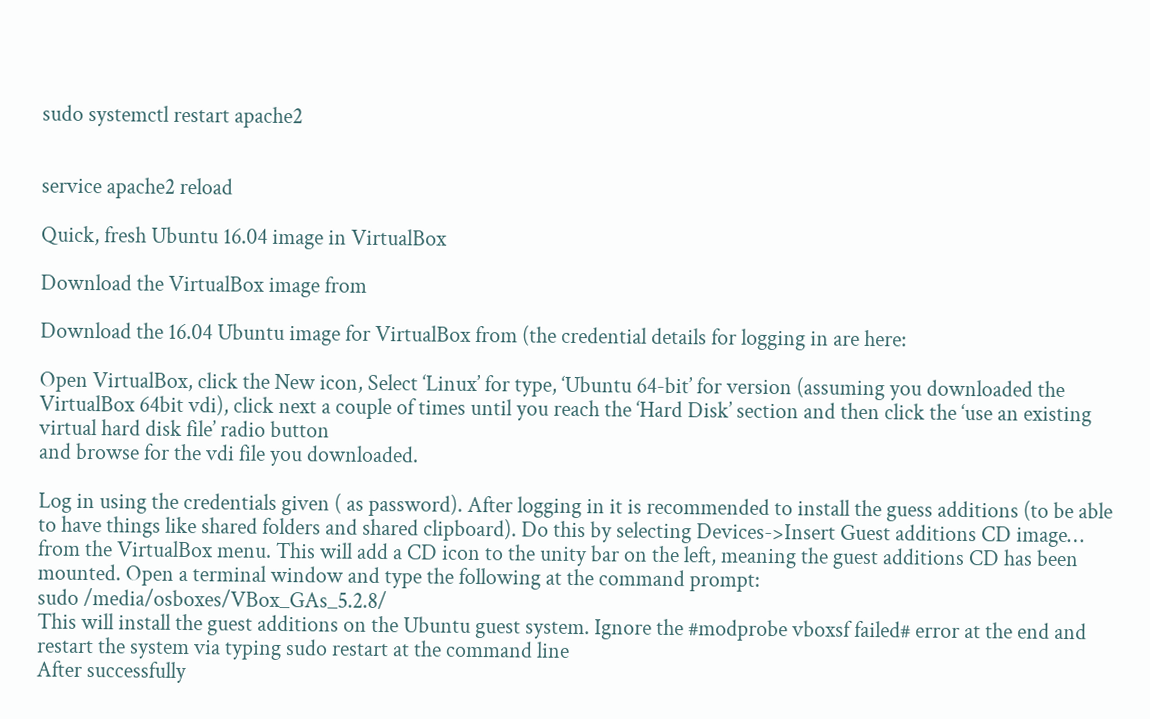sudo systemctl restart apache2


service apache2 reload

Quick, fresh Ubuntu 16.04 image in VirtualBox

Download the VirtualBox image from

Download the 16.04 Ubuntu image for VirtualBox from (the credential details for logging in are here:

Open VirtualBox, click the New icon, Select ‘Linux’ for type, ‘Ubuntu 64-bit’ for version (assuming you downloaded the VirtualBox 64bit vdi), click next a couple of times until you reach the ‘Hard Disk’ section and then click the ‘use an existing virtual hard disk file’ radio button
and browse for the vdi file you downloaded.

Log in using the credentials given ( as password). After logging in it is recommended to install the guess additions (to be able to have things like shared folders and shared clipboard). Do this by selecting Devices->Insert Guest additions CD image… from the VirtualBox menu. This will add a CD icon to the unity bar on the left, meaning the guest additions CD has been mounted. Open a terminal window and type the following at the command prompt:
sudo /media/osboxes/VBox_GAs_5.2.8/
This will install the guest additions on the Ubuntu guest system. Ignore the #modprobe vboxsf failed# error at the end and restart the system via typing sudo restart at the command line
After successfully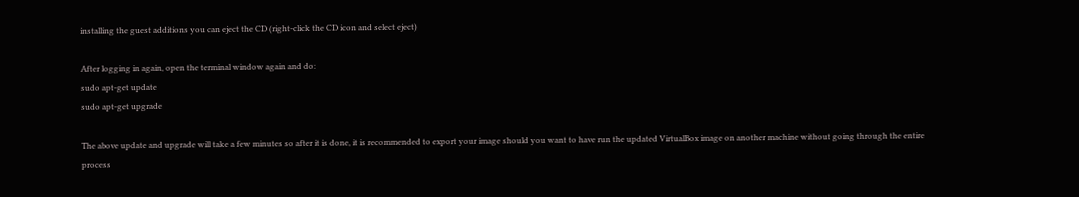installing the guest additions you can eject the CD (right-click the CD icon and select eject)

After logging in again, open the terminal window again and do:
sudo apt-get update
sudo apt-get upgrade

The above update and upgrade will take a few minutes so after it is done, it is recommended to export your image should you want to have run the updated VirtualBox image on another machine without going through the entire process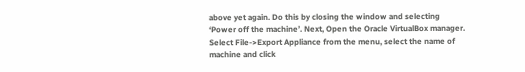above yet again. Do this by closing the window and selecting ‘Power off the machine’. Next, Open the Oracle VirtualBox manager. Select File->Export Appliance from the menu, select the name of machine and click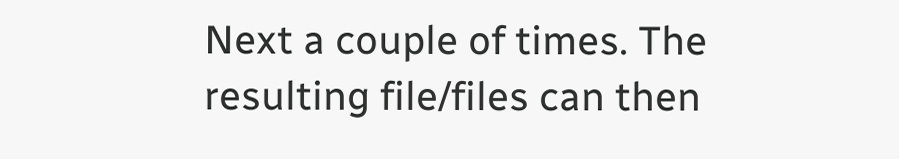Next a couple of times. The resulting file/files can then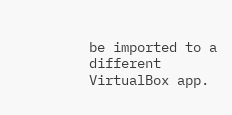be imported to a different VirtualBox app.